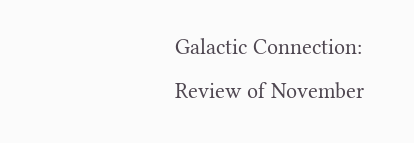Galactic Connection: Review of November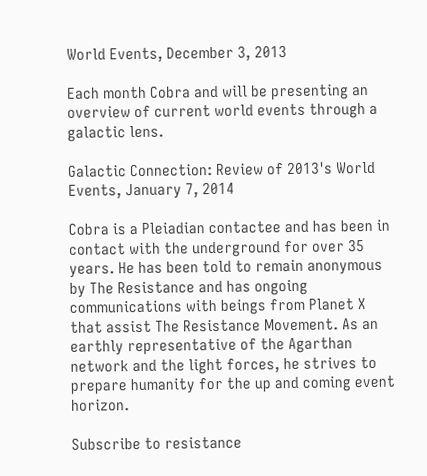World Events, December 3, 2013

Each month Cobra and will be presenting an overview of current world events through a galactic lens.

Galactic Connection: Review of 2013's World Events, January 7, 2014

Cobra is a Pleiadian contactee and has been in contact with the underground for over 35 years. He has been told to remain anonymous by The Resistance and has ongoing communications with beings from Planet X that assist The Resistance Movement. As an earthly representative of the Agarthan network and the light forces, he strives to prepare humanity for the up and coming event horizon.

Subscribe to resistance